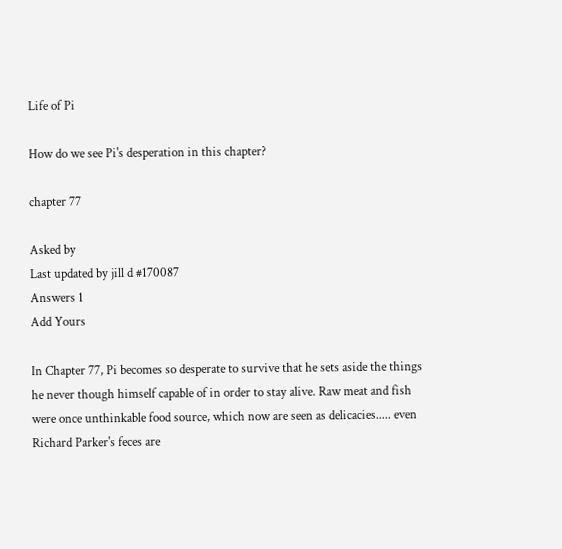Life of Pi

How do we see Pi's desperation in this chapter?

chapter 77

Asked by
Last updated by jill d #170087
Answers 1
Add Yours

In Chapter 77, Pi becomes so desperate to survive that he sets aside the things he never though himself capable of in order to stay alive. Raw meat and fish were once unthinkable food source, which now are seen as delicacies..... even Richard Parker's feces are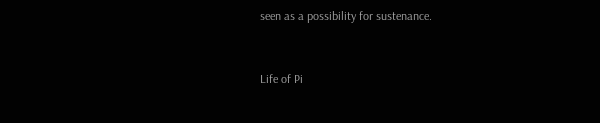seen as a possibility for sustenance.


Life of Pi